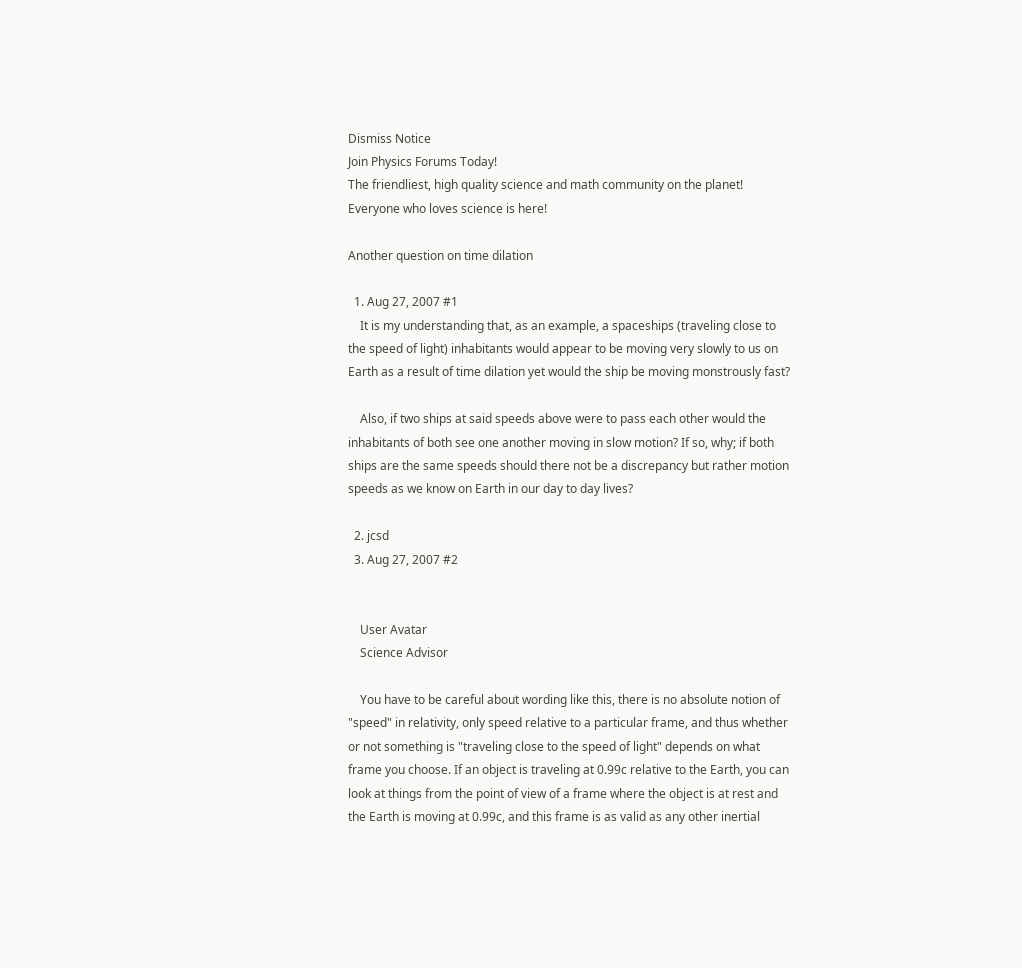Dismiss Notice
Join Physics Forums Today!
The friendliest, high quality science and math community on the planet! Everyone who loves science is here!

Another question on time dilation

  1. Aug 27, 2007 #1
    It is my understanding that, as an example, a spaceships (traveling close to the speed of light) inhabitants would appear to be moving very slowly to us on Earth as a result of time dilation yet would the ship be moving monstrously fast?

    Also, if two ships at said speeds above were to pass each other would the inhabitants of both see one another moving in slow motion? If so, why; if both ships are the same speeds should there not be a discrepancy but rather motion speeds as we know on Earth in our day to day lives?

  2. jcsd
  3. Aug 27, 2007 #2


    User Avatar
    Science Advisor

    You have to be careful about wording like this, there is no absolute notion of "speed" in relativity, only speed relative to a particular frame, and thus whether or not something is "traveling close to the speed of light" depends on what frame you choose. If an object is traveling at 0.99c relative to the Earth, you can look at things from the point of view of a frame where the object is at rest and the Earth is moving at 0.99c, and this frame is as valid as any other inertial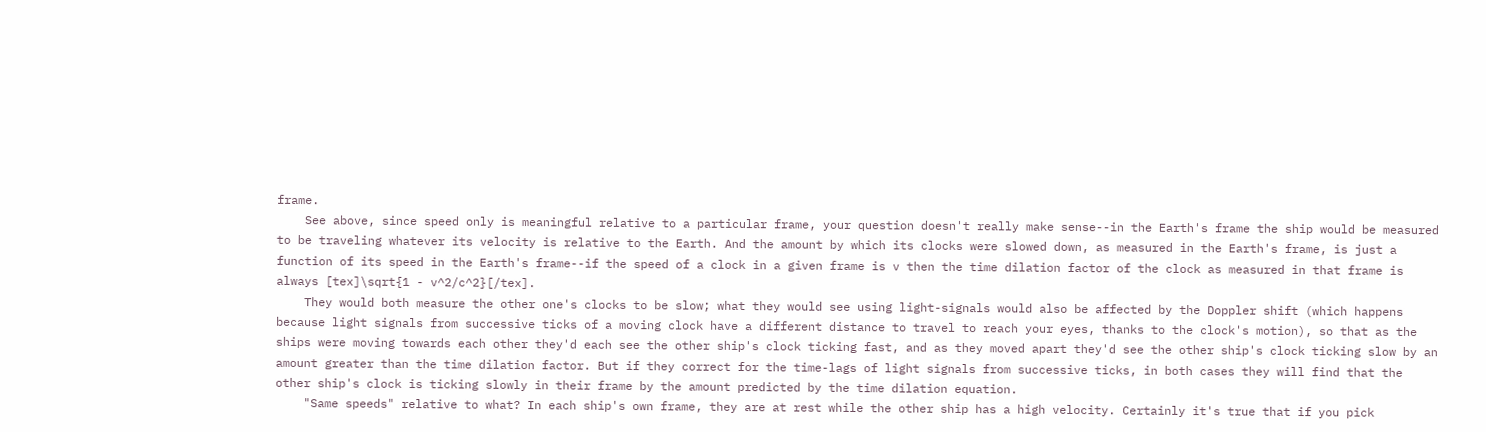frame.
    See above, since speed only is meaningful relative to a particular frame, your question doesn't really make sense--in the Earth's frame the ship would be measured to be traveling whatever its velocity is relative to the Earth. And the amount by which its clocks were slowed down, as measured in the Earth's frame, is just a function of its speed in the Earth's frame--if the speed of a clock in a given frame is v then the time dilation factor of the clock as measured in that frame is always [tex]\sqrt{1 - v^2/c^2}[/tex].
    They would both measure the other one's clocks to be slow; what they would see using light-signals would also be affected by the Doppler shift (which happens because light signals from successive ticks of a moving clock have a different distance to travel to reach your eyes, thanks to the clock's motion), so that as the ships were moving towards each other they'd each see the other ship's clock ticking fast, and as they moved apart they'd see the other ship's clock ticking slow by an amount greater than the time dilation factor. But if they correct for the time-lags of light signals from successive ticks, in both cases they will find that the other ship's clock is ticking slowly in their frame by the amount predicted by the time dilation equation.
    "Same speeds" relative to what? In each ship's own frame, they are at rest while the other ship has a high velocity. Certainly it's true that if you pick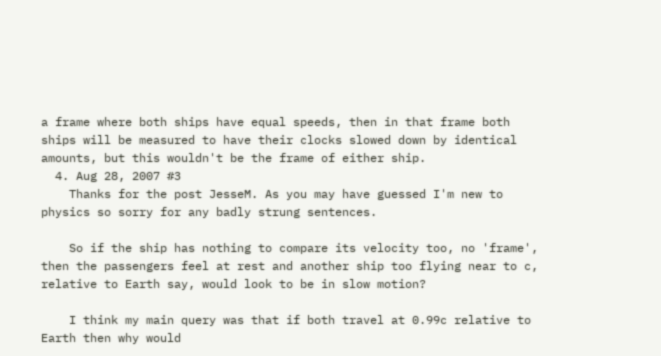a frame where both ships have equal speeds, then in that frame both ships will be measured to have their clocks slowed down by identical amounts, but this wouldn't be the frame of either ship.
  4. Aug 28, 2007 #3
    Thanks for the post JesseM. As you may have guessed I'm new to physics so sorry for any badly strung sentences.

    So if the ship has nothing to compare its velocity too, no 'frame', then the passengers feel at rest and another ship too flying near to c, relative to Earth say, would look to be in slow motion?

    I think my main query was that if both travel at 0.99c relative to Earth then why would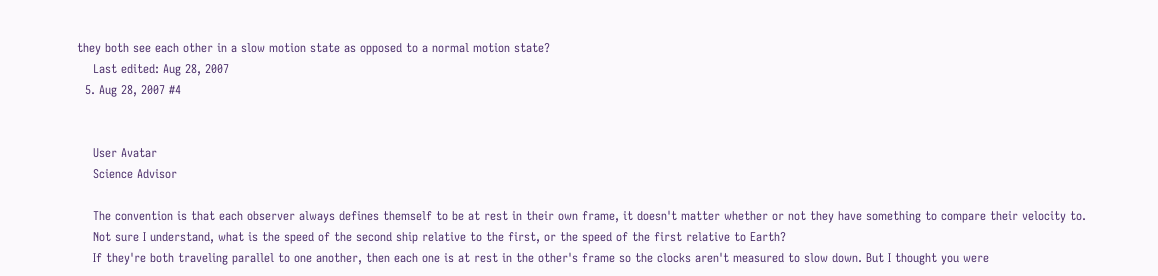they both see each other in a slow motion state as opposed to a normal motion state?
    Last edited: Aug 28, 2007
  5. Aug 28, 2007 #4


    User Avatar
    Science Advisor

    The convention is that each observer always defines themself to be at rest in their own frame, it doesn't matter whether or not they have something to compare their velocity to.
    Not sure I understand, what is the speed of the second ship relative to the first, or the speed of the first relative to Earth?
    If they're both traveling parallel to one another, then each one is at rest in the other's frame so the clocks aren't measured to slow down. But I thought you were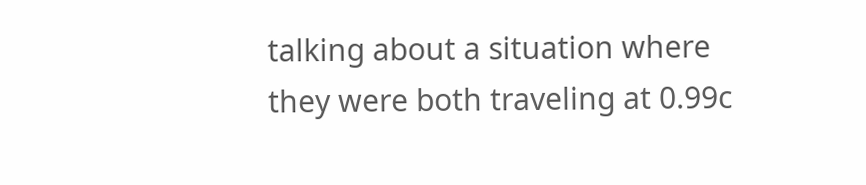talking about a situation where they were both traveling at 0.99c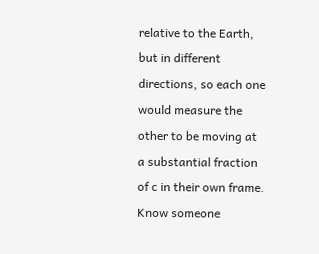relative to the Earth, but in different directions, so each one would measure the other to be moving at a substantial fraction of c in their own frame.
Know someone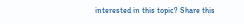interested in this topic? Share this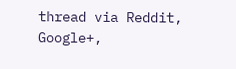thread via Reddit, Google+,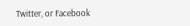Twitter, or Facebook